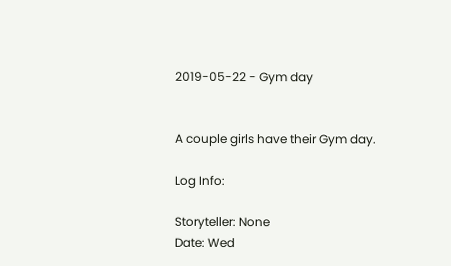2019-05-22 - Gym day


A couple girls have their Gym day.

Log Info:

Storyteller: None
Date: Wed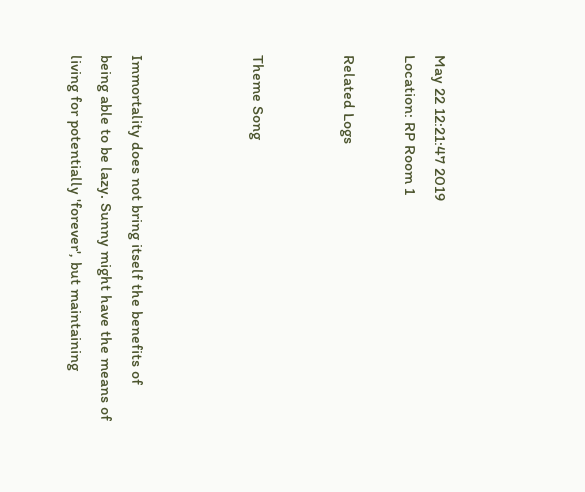May 22 12:21:47 2019
Location: RP Room 1

Related Logs


Theme Song



Immortality does not bring itself the benefits of being able to be lazy. Sunny might have the means of living for potentially 'forever', but maintaining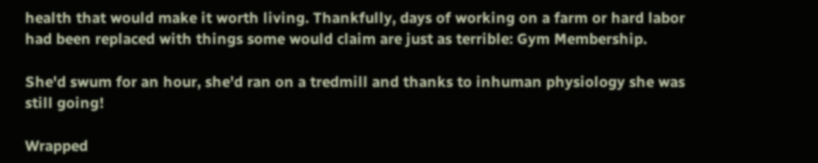health that would make it worth living. Thankfully, days of working on a farm or hard labor had been replaced with things some would claim are just as terrible: Gym Membership.

She'd swum for an hour, she'd ran on a tredmill and thanks to inhuman physiology she was still going!

Wrapped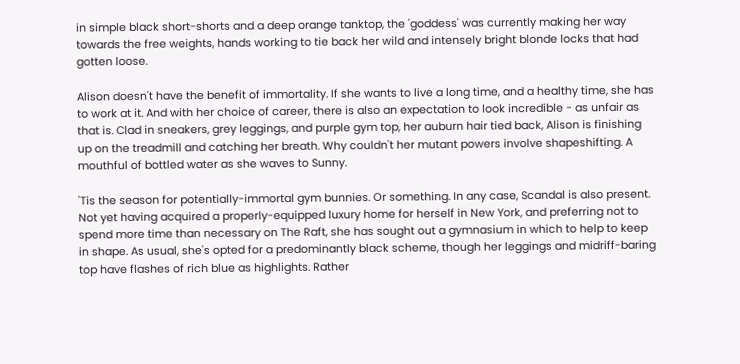in simple black short-shorts and a deep orange tanktop, the 'goddess' was currently making her way towards the free weights, hands working to tie back her wild and intensely bright blonde locks that had gotten loose.

Alison doesn't have the benefit of immortality. If she wants to live a long time, and a healthy time, she has to work at it. And with her choice of career, there is also an expectation to look incredible - as unfair as that is. Clad in sneakers, grey leggings, and purple gym top, her auburn hair tied back, Alison is finishing up on the treadmill and catching her breath. Why couldn't her mutant powers involve shapeshifting. A mouthful of bottled water as she waves to Sunny.

'Tis the season for potentially-immortal gym bunnies. Or something. In any case, Scandal is also present. Not yet having acquired a properly-equipped luxury home for herself in New York, and preferring not to spend more time than necessary on The Raft, she has sought out a gymnasium in which to help to keep in shape. As usual, she's opted for a predominantly black scheme, though her leggings and midriff-baring top have flashes of rich blue as highlights. Rather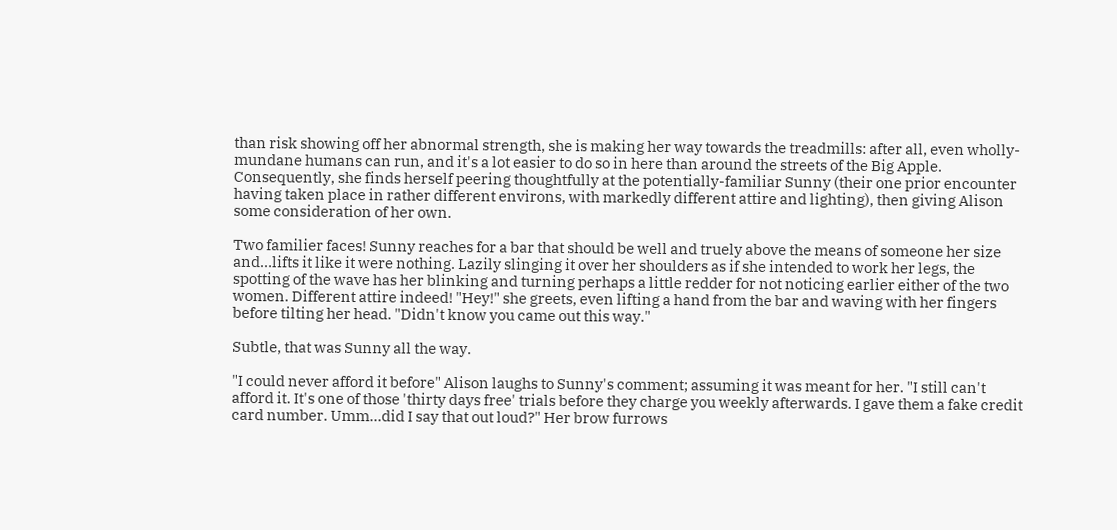than risk showing off her abnormal strength, she is making her way towards the treadmills: after all, even wholly-mundane humans can run, and it's a lot easier to do so in here than around the streets of the Big Apple. Consequently, she finds herself peering thoughtfully at the potentially-familiar Sunny (their one prior encounter having taken place in rather different environs, with markedly different attire and lighting), then giving Alison some consideration of her own.

Two familier faces! Sunny reaches for a bar that should be well and truely above the means of someone her size and…lifts it like it were nothing. Lazily slinging it over her shoulders as if she intended to work her legs, the spotting of the wave has her blinking and turning perhaps a little redder for not noticing earlier either of the two women. Different attire indeed! "Hey!" she greets, even lifting a hand from the bar and waving with her fingers before tilting her head. "Didn't know you came out this way."

Subtle, that was Sunny all the way.

"I could never afford it before" Alison laughs to Sunny's comment; assuming it was meant for her. "I still can't afford it. It's one of those 'thirty days free' trials before they charge you weekly afterwards. I gave them a fake credit card number. Umm…did I say that out loud?" Her brow furrows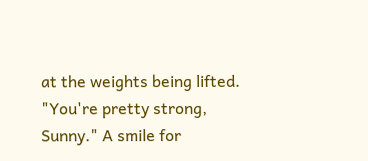at the weights being lifted. "You're pretty strong, Sunny." A smile for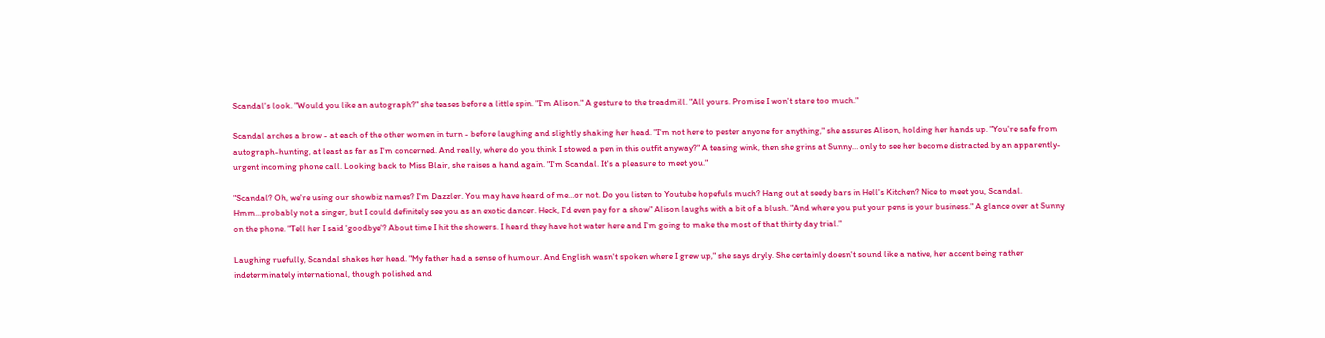Scandal's look. "Would you like an autograph?" she teases before a little spin. "I'm Alison." A gesture to the treadmill. "All yours. Promise I won't stare too much."

Scandal arches a brow - at each of the other women in turn - before laughing and slightly shaking her head. "I'm not here to pester anyone for anything," she assures Alison, holding her hands up. "You're safe from autograph-hunting, at least as far as I'm concerned. And really, where do you think I stowed a pen in this outfit anyway?" A teasing wink, then she grins at Sunny… only to see her become distracted by an apparently-urgent incoming phone call. Looking back to Miss Blair, she raises a hand again. "I'm Scandal. It's a pleasure to meet you."

"Scandal? Oh, we're using our showbiz names? I'm Dazzler. You may have heard of me…or not. Do you listen to Youtube hopefuls much? Hang out at seedy bars in Hell's Kitchen? Nice to meet you, Scandal. Hmm…probably not a singer, but I could definitely see you as an exotic dancer. Heck, I'd even pay for a show" Alison laughs with a bit of a blush. "And where you put your pens is your business." A glance over at Sunny on the phone. "Tell her I said 'goodbye'? About time I hit the showers. I heard they have hot water here and I'm going to make the most of that thirty day trial."

Laughing ruefully, Scandal shakes her head. "My father had a sense of humour. And English wasn't spoken where I grew up," she says dryly. She certainly doesn't sound like a native, her accent being rather indeterminately international, though polished and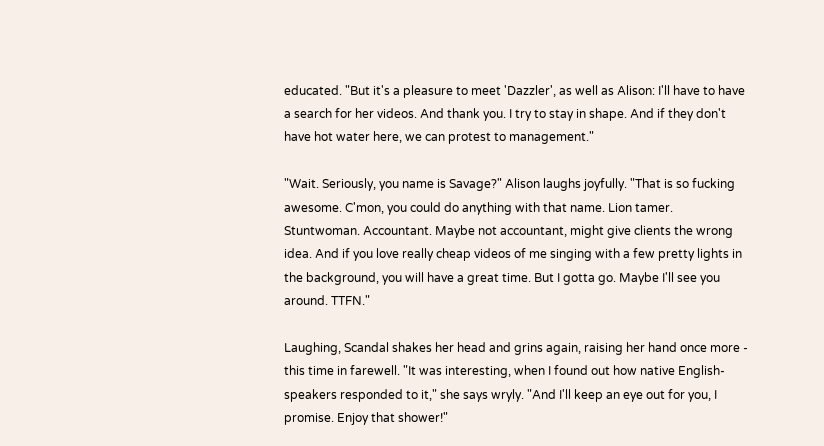educated. "But it's a pleasure to meet 'Dazzler', as well as Alison: I'll have to have a search for her videos. And thank you. I try to stay in shape. And if they don't have hot water here, we can protest to management."

"Wait. Seriously, you name is Savage?" Alison laughs joyfully. "That is so fucking awesome. C'mon, you could do anything with that name. Lion tamer. Stuntwoman. Accountant. Maybe not accountant, might give clients the wrong idea. And if you love really cheap videos of me singing with a few pretty lights in the background, you will have a great time. But I gotta go. Maybe I'll see you around. TTFN."

Laughing, Scandal shakes her head and grins again, raising her hand once more - this time in farewell. "It was interesting, when I found out how native English-speakers responded to it," she says wryly. "And I'll keep an eye out for you, I promise. Enjoy that shower!"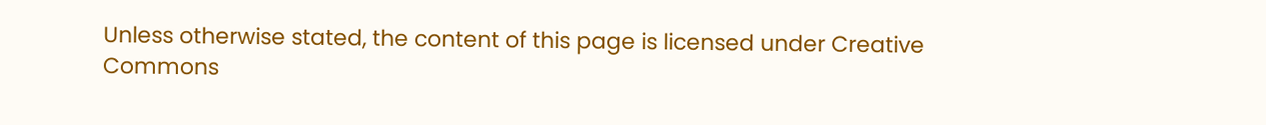Unless otherwise stated, the content of this page is licensed under Creative Commons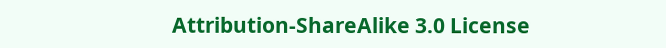Attribution-ShareAlike 3.0 License